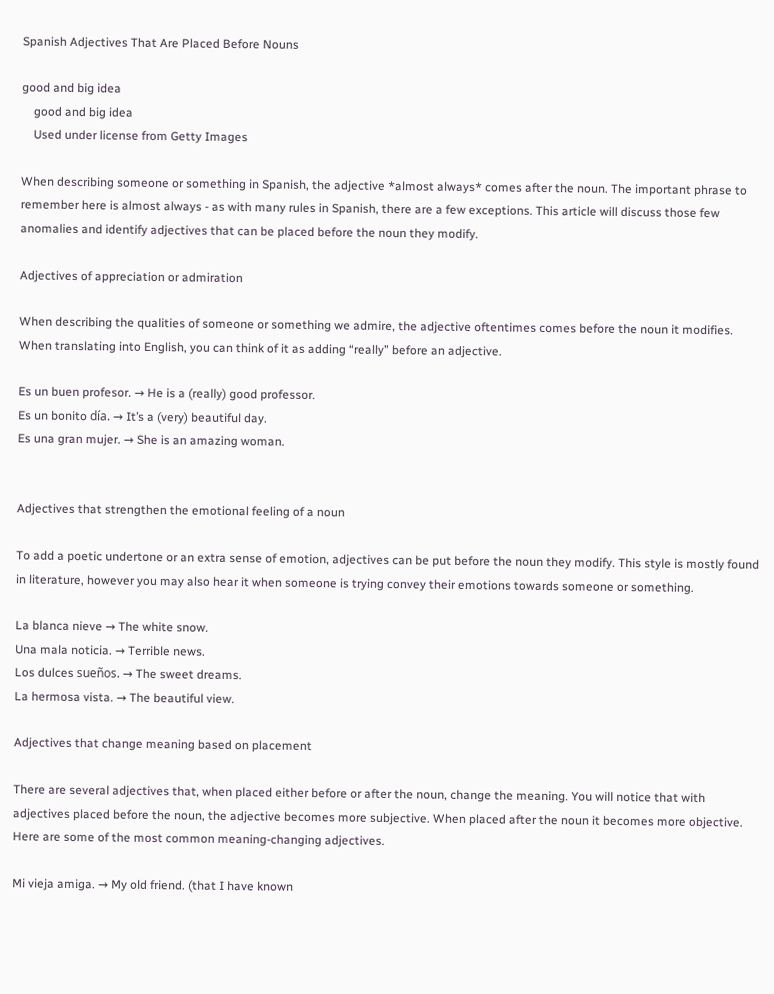Spanish Adjectives That Are Placed Before Nouns

good and big idea
    good and big idea
    Used under license from Getty Images

When describing someone or something in Spanish, the adjective *almost always* comes after the noun. The important phrase to remember here is almost always - as with many rules in Spanish, there are a few exceptions. This article will discuss those few anomalies and identify adjectives that can be placed before the noun they modify.

Adjectives of appreciation or admiration

When describing the qualities of someone or something we admire, the adjective oftentimes comes before the noun it modifies. When translating into English, you can think of it as adding “really” before an adjective.

Es un buen profesor. → He is a (really) good professor.
Es un bonito día. → It’s a (very) beautiful day.
Es una gran mujer. → She is an amazing woman.


Adjectives that strengthen the emotional feeling of a noun

To add a poetic undertone or an extra sense of emotion, adjectives can be put before the noun they modify. This style is mostly found in literature, however you may also hear it when someone is trying convey their emotions towards someone or something.

La blanca nieve → The white snow.
Una mala noticia. → Terrible news.
Los dulces sueños. → The sweet dreams.
La hermosa vista. → The beautiful view.

Adjectives that change meaning based on placement

There are several adjectives that, when placed either before or after the noun, change the meaning. You will notice that with adjectives placed before the noun, the adjective becomes more subjective. When placed after the noun it becomes more objective. Here are some of the most common meaning-changing adjectives.

Mi vieja amiga. → My old friend. (that I have known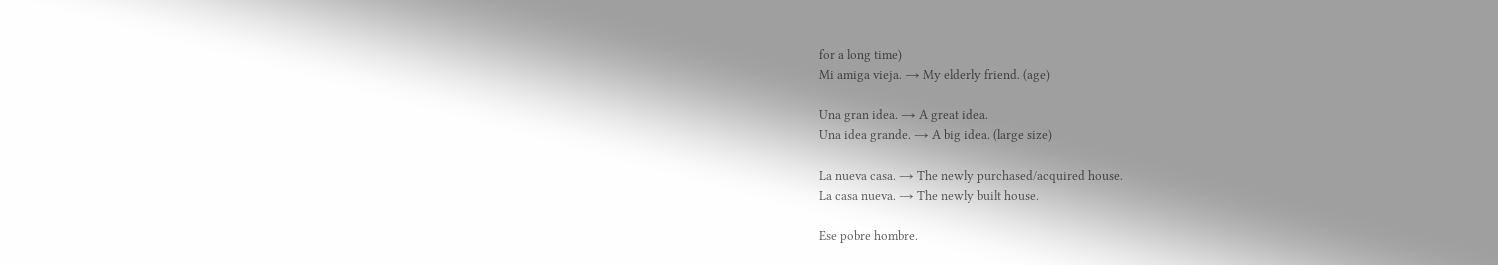for a long time)
Mi amiga vieja. → My elderly friend. (age)

Una gran idea. → A great idea.
Una idea grande. → A big idea. (large size)

La nueva casa. → The newly purchased/acquired house.
La casa nueva. → The newly built house.

Ese pobre hombre.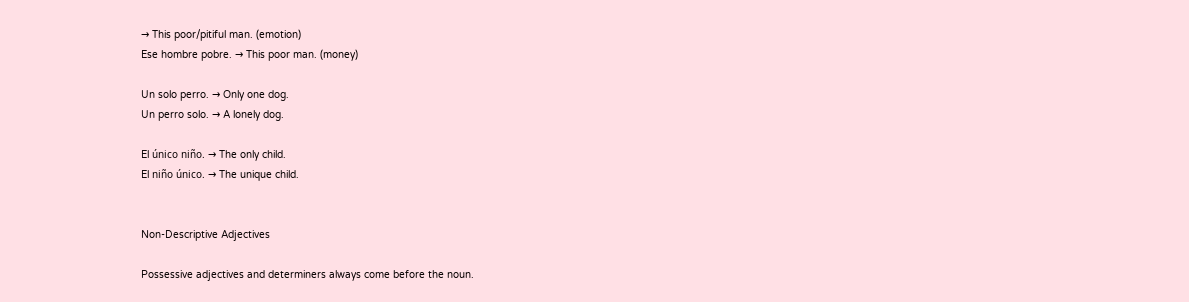→ This poor/pitiful man. (emotion)
Ese hombre pobre. → This poor man. (money)

Un solo perro. → Only one dog.
Un perro solo. → A lonely dog.

El único niño. → The only child.
El niño único. → The unique child.


Non-Descriptive Adjectives

Possessive adjectives and determiners always come before the noun.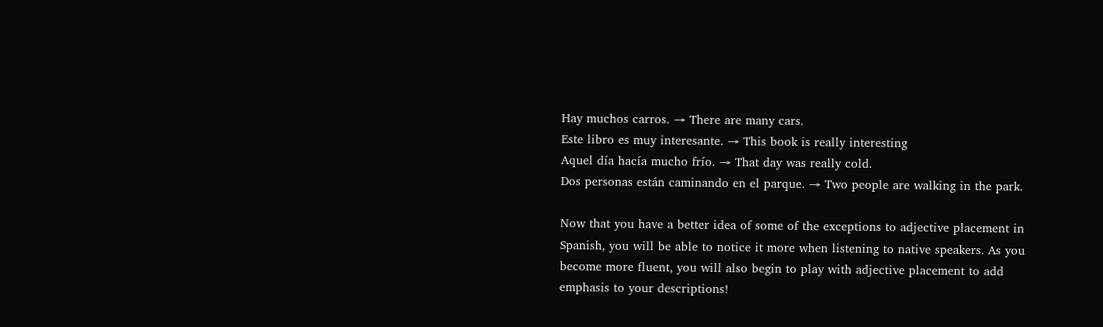Hay muchos carros. → There are many cars.
Este libro es muy interesante. → This book is really interesting
Aquel día hacía mucho frío. → That day was really cold.
Dos personas están caminando en el parque. → Two people are walking in the park.

Now that you have a better idea of some of the exceptions to adjective placement in Spanish, you will be able to notice it more when listening to native speakers. As you become more fluent, you will also begin to play with adjective placement to add emphasis to your descriptions!